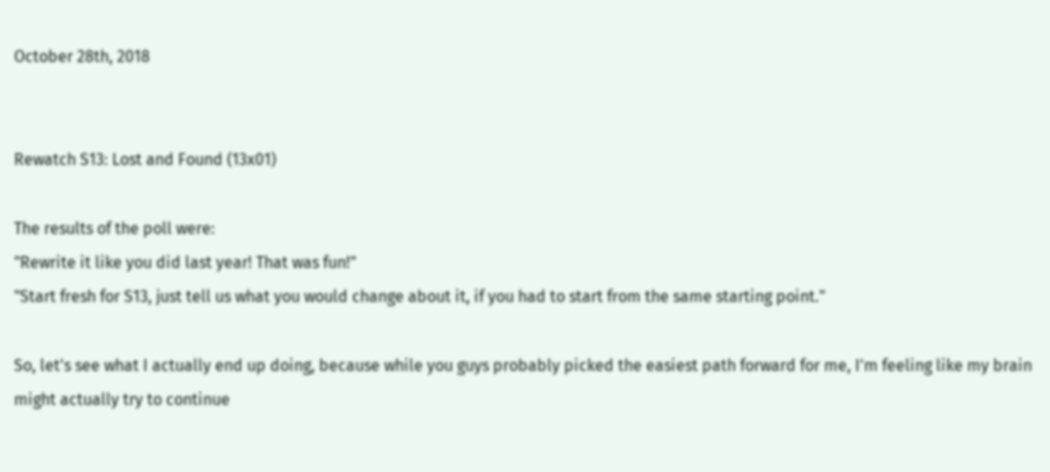October 28th, 2018


Rewatch S13: Lost and Found (13x01)

The results of the poll were:
"Rewrite it like you did last year! That was fun!"
"Start fresh for S13, just tell us what you would change about it, if you had to start from the same starting point."

So, let's see what I actually end up doing, because while you guys probably picked the easiest path forward for me, I'm feeling like my brain might actually try to continue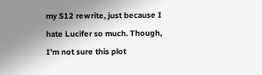my S12 rewrite, just because I hate Lucifer so much. Though, I'm not sure this plot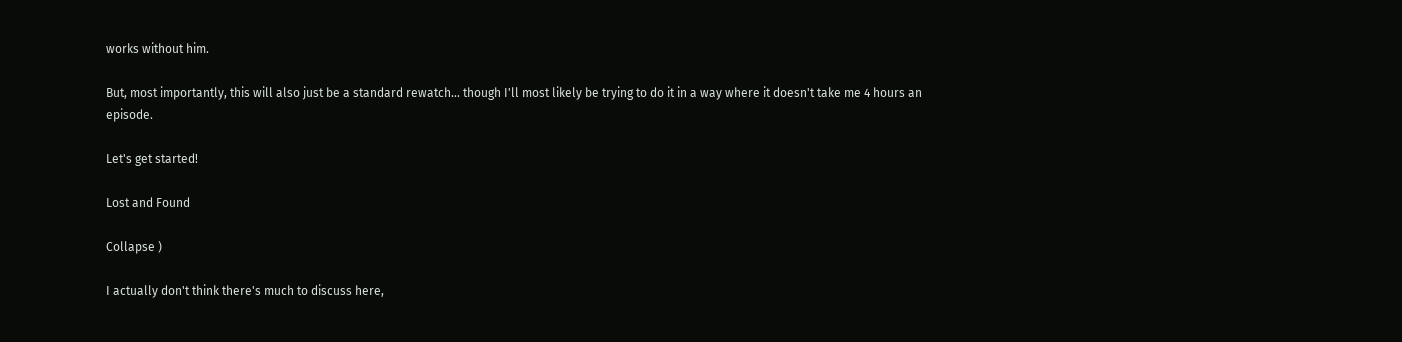works without him.

But, most importantly, this will also just be a standard rewatch... though I'll most likely be trying to do it in a way where it doesn't take me 4 hours an episode.

Let's get started!

Lost and Found

Collapse )

I actually don't think there's much to discuss here,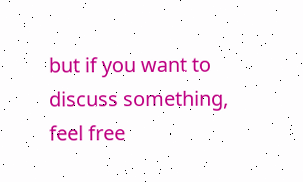but if you want to discuss something, feel free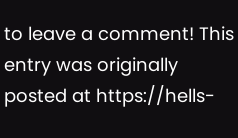to leave a comment! This entry was originally posted at https://hells-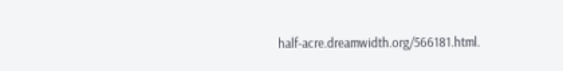half-acre.dreamwidth.org/566181.html.